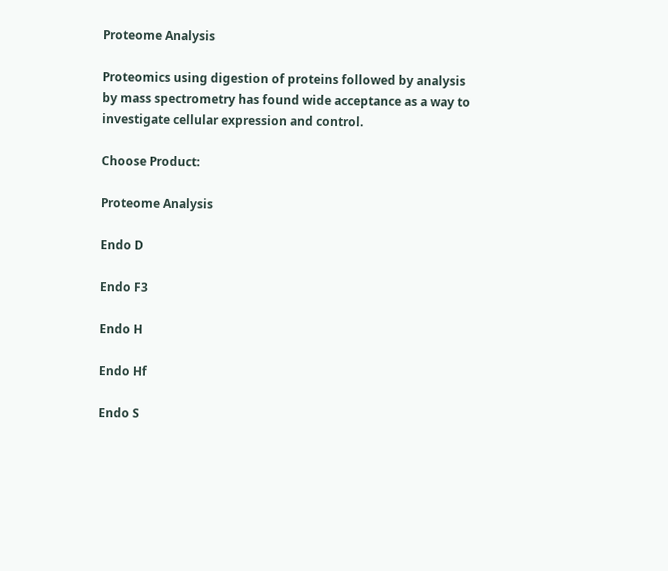Proteome Analysis

Proteomics using digestion of proteins followed by analysis by mass spectrometry has found wide acceptance as a way to investigate cellular expression and control.

Choose Product:

Proteome Analysis

Endo D

Endo F3

Endo H

Endo Hf

Endo S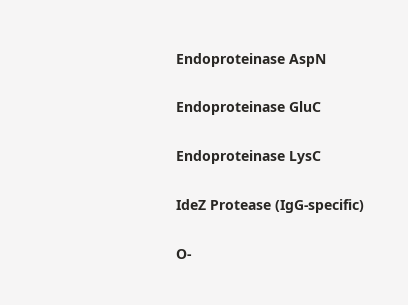Endoproteinase AspN

Endoproteinase GluC

Endoproteinase LysC

IdeZ Protease (IgG-specific)

O-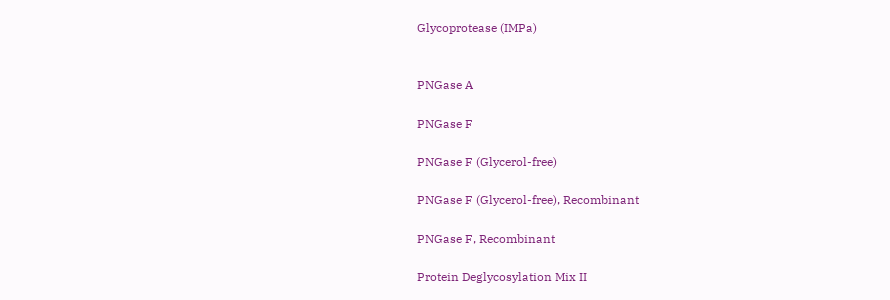Glycoprotease (IMPa)


PNGase A

PNGase F

PNGase F (Glycerol-free)

PNGase F (Glycerol-free), Recombinant

PNGase F, Recombinant

Protein Deglycosylation Mix II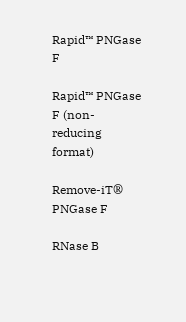Rapid™ PNGase F

Rapid™ PNGase F (non-reducing format)

Remove-iT® PNGase F

RNase B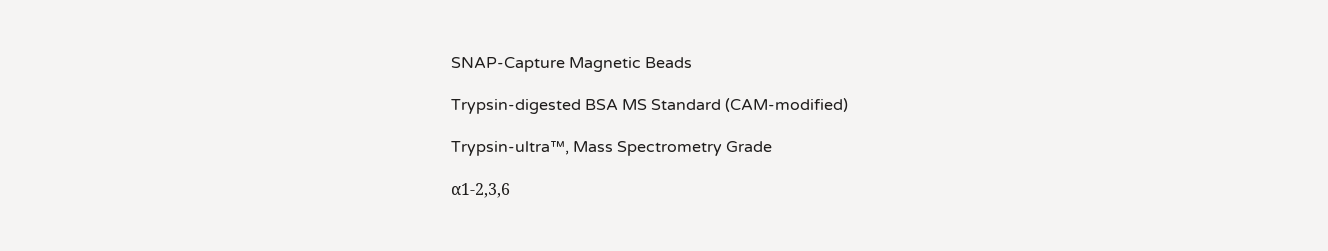SNAP-Capture Magnetic Beads

Trypsin-digested BSA MS Standard (CAM-modified)

Trypsin-ultra™, Mass Spectrometry Grade

α1-2,3,6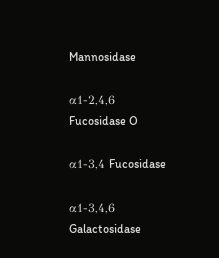Mannosidase

α1-2,4,6 Fucosidase O

α1-3,4 Fucosidase

α1-3,4,6 Galactosidase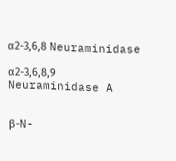α2-3,6,8 Neuraminidase

α2-3,6,8,9 Neuraminidase A


β-N-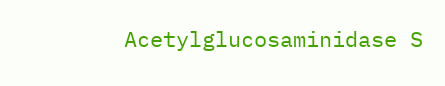Acetylglucosaminidase S